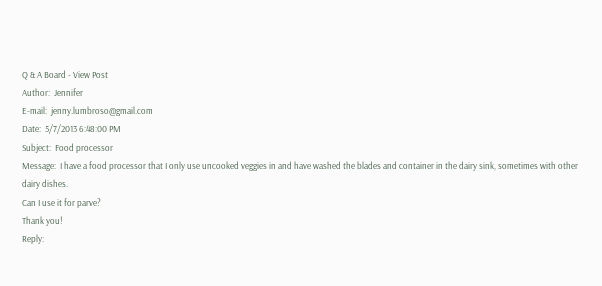Q & A Board - View Post
Author:  Jennifer
E-mail:  jenny.lumbroso@gmail.com
Date:  5/7/2013 6:48:00 PM
Subject:  Food processor
Message:  I have a food processor that I only use uncooked veggies in and have washed the blades and container in the dairy sink, sometimes with other dairy dishes.
Can I use it for parve?
Thank you!
Reply: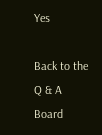Yes

Back to the Q & A Board